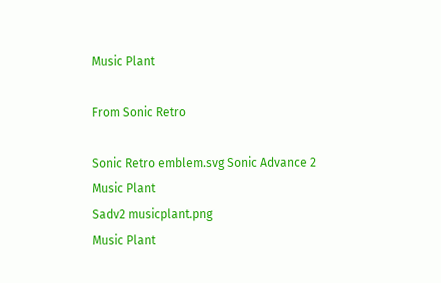Music Plant

From Sonic Retro

Sonic Retro emblem.svg Sonic Advance 2
Music Plant
Sadv2 musicplant.png
Music Plant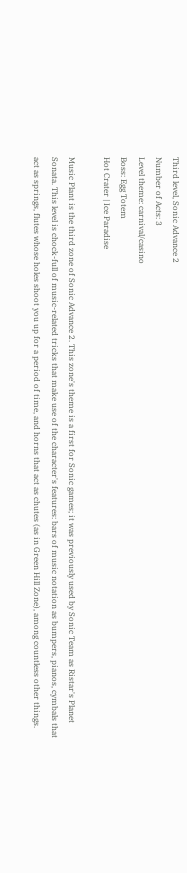Third level, Sonic Advance 2
Number of Acts: 3
Level theme: carnival/casino
Boss: Egg Totem
Hot Crater | Ice Paradise

Music Plant is the third zone of Sonic Advance 2. This zone's theme is a first for Sonic games; it was previously used by Sonic Team as Ristar's Planet Sonata. This level is chock-full of music-related tricks that make use of the character's features: bars of music notation as bumpers, pianos, cymbals that act as springs, flutes whose holes shoot you up for a period of time, and horns that act as chutes (as in Green Hill Zone), among countless other things.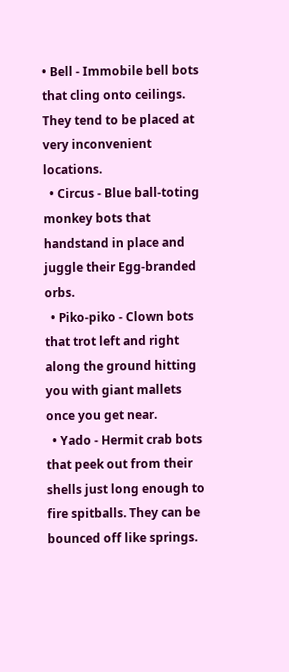• Bell - Immobile bell bots that cling onto ceilings. They tend to be placed at very inconvenient locations.
  • Circus - Blue ball-toting monkey bots that handstand in place and juggle their Egg-branded orbs.
  • Piko-piko - Clown bots that trot left and right along the ground hitting you with giant mallets once you get near.
  • Yado - Hermit crab bots that peek out from their shells just long enough to fire spitballs. They can be bounced off like springs.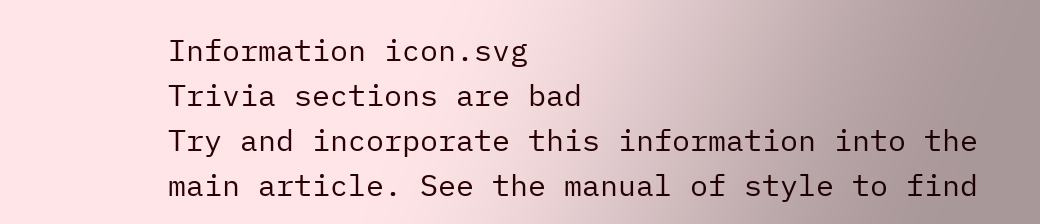Information icon.svg
Trivia sections are bad
Try and incorporate this information into the main article. See the manual of style to find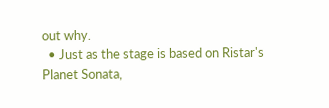out why.
  • Just as the stage is based on Ristar's Planet Sonata,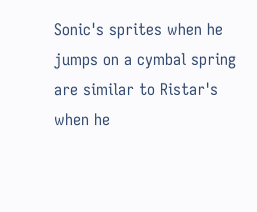Sonic's sprites when he jumps on a cymbal spring are similar to Ristar's when he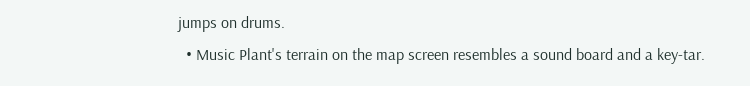jumps on drums.
  • Music Plant's terrain on the map screen resembles a sound board and a key-tar.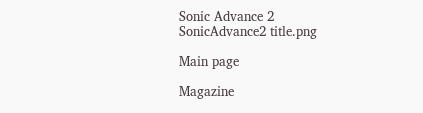Sonic Advance 2
SonicAdvance2 title.png

Main page

Magazine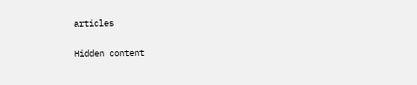articles

Hidden content